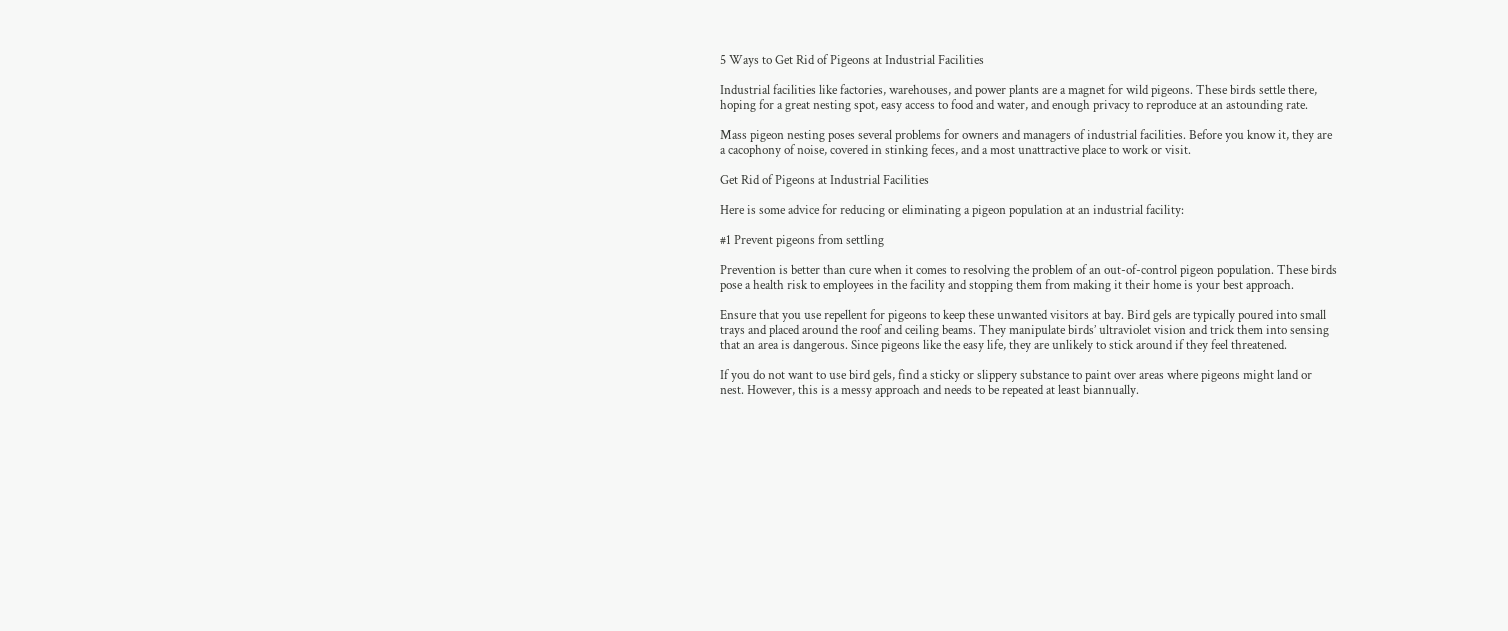5 Ways to Get Rid of Pigeons at Industrial Facilities

Industrial facilities like factories, warehouses, and power plants are a magnet for wild pigeons. These birds settle there, hoping for a great nesting spot, easy access to food and water, and enough privacy to reproduce at an astounding rate.

Mass pigeon nesting poses several problems for owners and managers of industrial facilities. Before you know it, they are a cacophony of noise, covered in stinking feces, and a most unattractive place to work or visit.

Get Rid of Pigeons at Industrial Facilities

Here is some advice for reducing or eliminating a pigeon population at an industrial facility:

#1 Prevent pigeons from settling

Prevention is better than cure when it comes to resolving the problem of an out-of-control pigeon population. These birds pose a health risk to employees in the facility and stopping them from making it their home is your best approach.

Ensure that you use repellent for pigeons to keep these unwanted visitors at bay. Bird gels are typically poured into small trays and placed around the roof and ceiling beams. They manipulate birds’ ultraviolet vision and trick them into sensing that an area is dangerous. Since pigeons like the easy life, they are unlikely to stick around if they feel threatened.

If you do not want to use bird gels, find a sticky or slippery substance to paint over areas where pigeons might land or nest. However, this is a messy approach and needs to be repeated at least biannually.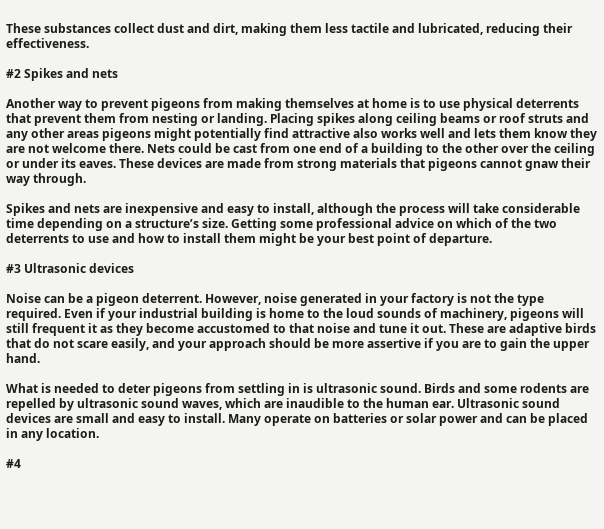These substances collect dust and dirt, making them less tactile and lubricated, reducing their effectiveness.

#2 Spikes and nets

Another way to prevent pigeons from making themselves at home is to use physical deterrents that prevent them from nesting or landing. Placing spikes along ceiling beams or roof struts and any other areas pigeons might potentially find attractive also works well and lets them know they are not welcome there. Nets could be cast from one end of a building to the other over the ceiling or under its eaves. These devices are made from strong materials that pigeons cannot gnaw their way through.

Spikes and nets are inexpensive and easy to install, although the process will take considerable time depending on a structure’s size. Getting some professional advice on which of the two deterrents to use and how to install them might be your best point of departure.

#3 Ultrasonic devices

Noise can be a pigeon deterrent. However, noise generated in your factory is not the type required. Even if your industrial building is home to the loud sounds of machinery, pigeons will still frequent it as they become accustomed to that noise and tune it out. These are adaptive birds that do not scare easily, and your approach should be more assertive if you are to gain the upper hand.

What is needed to deter pigeons from settling in is ultrasonic sound. Birds and some rodents are repelled by ultrasonic sound waves, which are inaudible to the human ear. Ultrasonic sound devices are small and easy to install. Many operate on batteries or solar power and can be placed in any location.

#4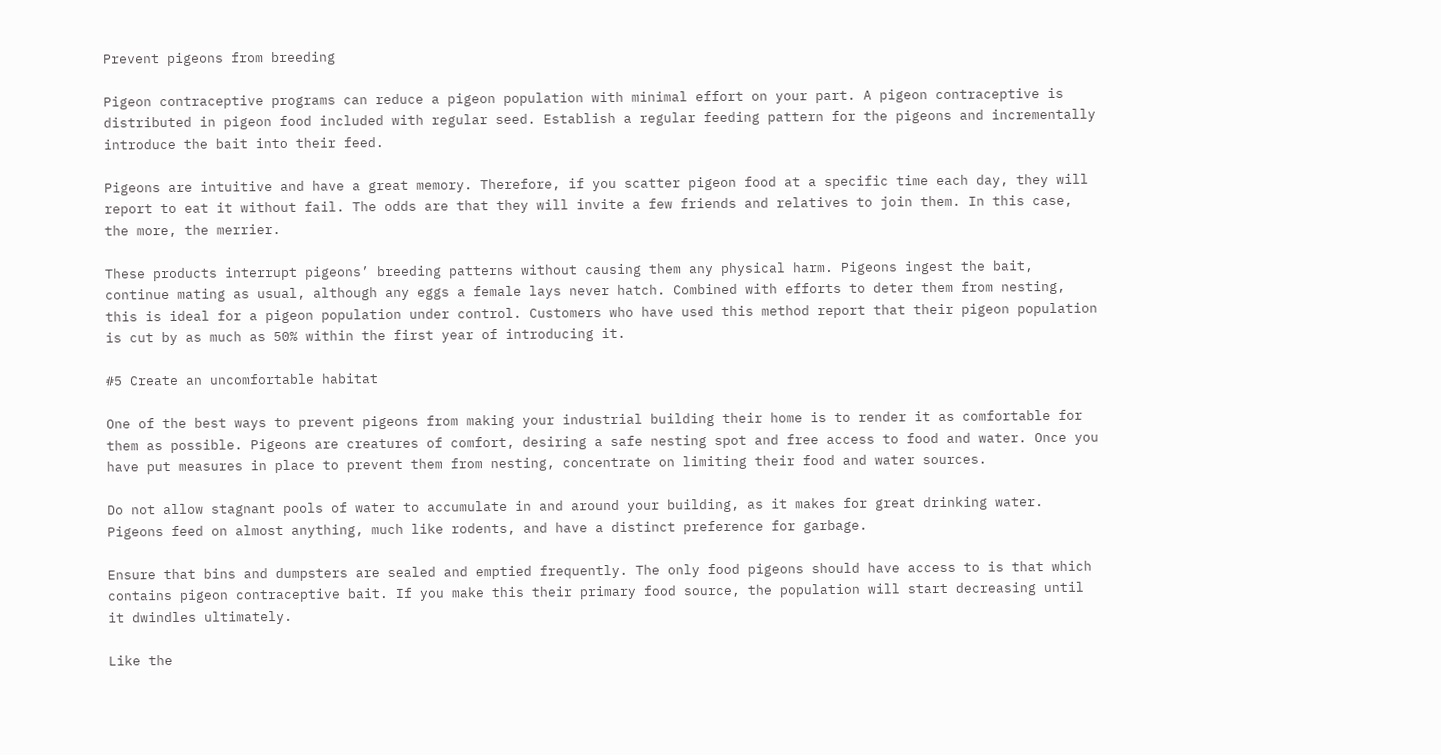Prevent pigeons from breeding

Pigeon contraceptive programs can reduce a pigeon population with minimal effort on your part. A pigeon contraceptive is distributed in pigeon food included with regular seed. Establish a regular feeding pattern for the pigeons and incrementally introduce the bait into their feed.

Pigeons are intuitive and have a great memory. Therefore, if you scatter pigeon food at a specific time each day, they will report to eat it without fail. The odds are that they will invite a few friends and relatives to join them. In this case, the more, the merrier.

These products interrupt pigeons’ breeding patterns without causing them any physical harm. Pigeons ingest the bait, continue mating as usual, although any eggs a female lays never hatch. Combined with efforts to deter them from nesting, this is ideal for a pigeon population under control. Customers who have used this method report that their pigeon population is cut by as much as 50% within the first year of introducing it.

#5 Create an uncomfortable habitat

One of the best ways to prevent pigeons from making your industrial building their home is to render it as comfortable for them as possible. Pigeons are creatures of comfort, desiring a safe nesting spot and free access to food and water. Once you have put measures in place to prevent them from nesting, concentrate on limiting their food and water sources.

Do not allow stagnant pools of water to accumulate in and around your building, as it makes for great drinking water. Pigeons feed on almost anything, much like rodents, and have a distinct preference for garbage.

Ensure that bins and dumpsters are sealed and emptied frequently. The only food pigeons should have access to is that which contains pigeon contraceptive bait. If you make this their primary food source, the population will start decreasing until it dwindles ultimately.

Like the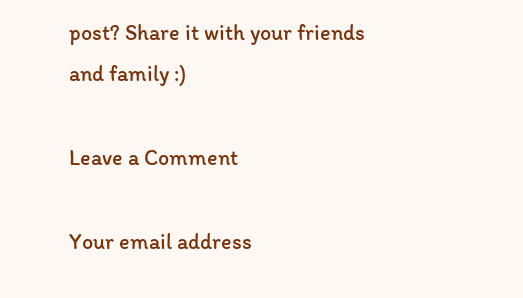post? Share it with your friends and family :)

Leave a Comment

Your email address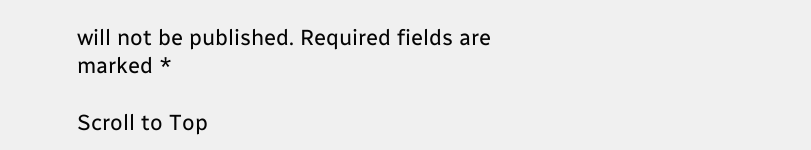will not be published. Required fields are marked *

Scroll to Top